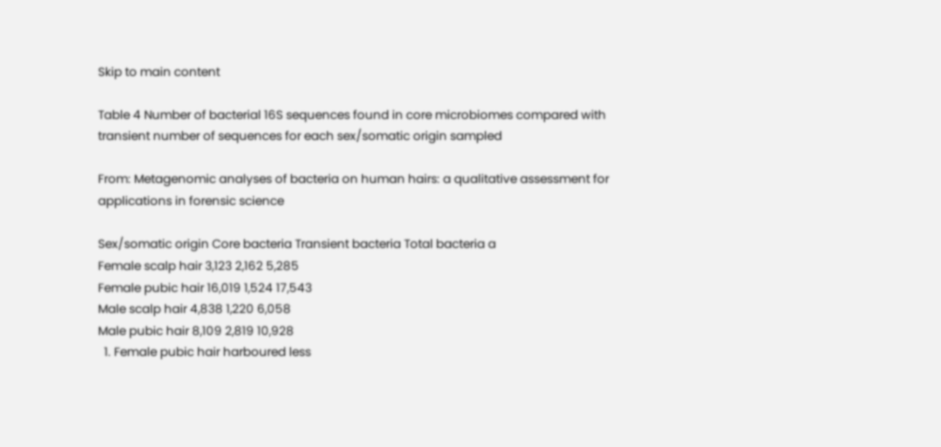Skip to main content

Table 4 Number of bacterial 16S sequences found in core microbiomes compared with transient number of sequences for each sex/somatic origin sampled

From: Metagenomic analyses of bacteria on human hairs: a qualitative assessment for applications in forensic science

Sex/somatic origin Core bacteria Transient bacteria Total bacteria a
Female scalp hair 3,123 2,162 5,285
Female pubic hair 16,019 1,524 17,543
Male scalp hair 4,838 1,220 6,058
Male pubic hair 8,109 2,819 10,928
  1. Female pubic hair harboured less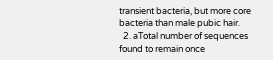transient bacteria, but more core bacteria than male pubic hair.
  2. aTotal number of sequences found to remain once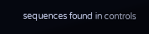sequences found in controls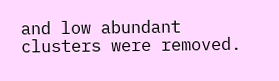and low abundant clusters were removed.